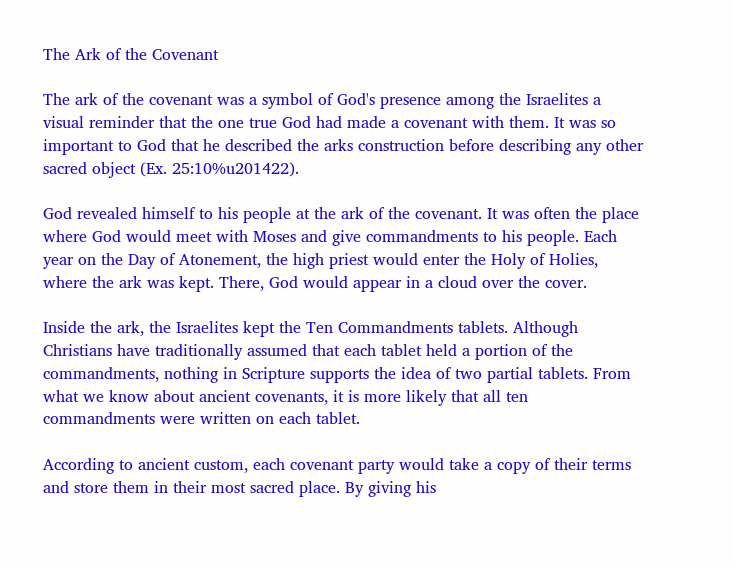The Ark of the Covenant

The ark of the covenant was a symbol of God's presence among the Israelites a visual reminder that the one true God had made a covenant with them. It was so important to God that he described the arks construction before describing any other sacred object (Ex. 25:10%u201422).

God revealed himself to his people at the ark of the covenant. It was often the place where God would meet with Moses and give commandments to his people. Each year on the Day of Atonement, the high priest would enter the Holy of Holies, where the ark was kept. There, God would appear in a cloud over the cover.

Inside the ark, the Israelites kept the Ten Commandments tablets. Although Christians have traditionally assumed that each tablet held a portion of the commandments, nothing in Scripture supports the idea of two partial tablets. From what we know about ancient covenants, it is more likely that all ten commandments were written on each tablet.

According to ancient custom, each covenant party would take a copy of their terms and store them in their most sacred place. By giving his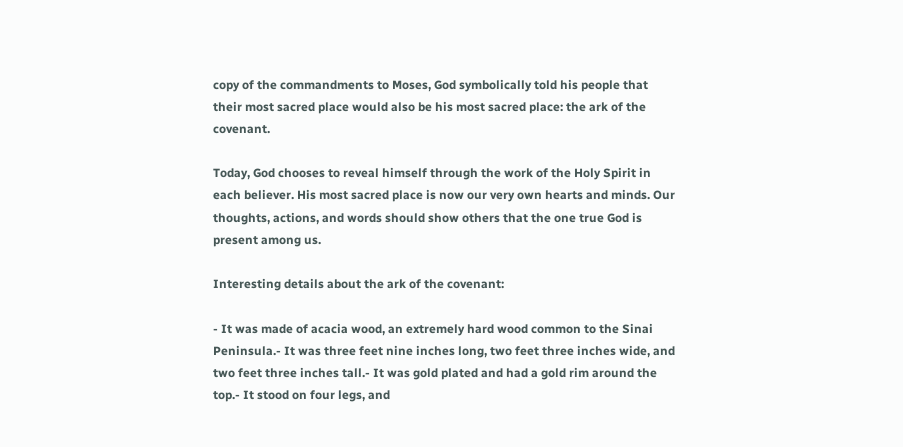copy of the commandments to Moses, God symbolically told his people that their most sacred place would also be his most sacred place: the ark of the covenant.

Today, God chooses to reveal himself through the work of the Holy Spirit in each believer. His most sacred place is now our very own hearts and minds. Our thoughts, actions, and words should show others that the one true God is present among us.

Interesting details about the ark of the covenant:

- It was made of acacia wood, an extremely hard wood common to the Sinai Peninsula.- It was three feet nine inches long, two feet three inches wide, and two feet three inches tall.- It was gold plated and had a gold rim around the top.- It stood on four legs, and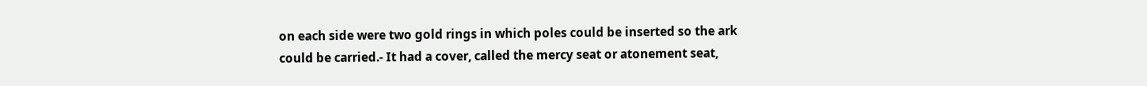on each side were two gold rings in which poles could be inserted so the ark could be carried.- It had a cover, called the mercy seat or atonement seat,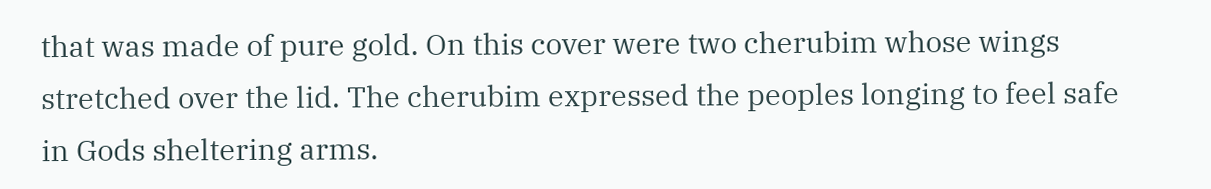that was made of pure gold. On this cover were two cherubim whose wings stretched over the lid. The cherubim expressed the peoples longing to feel safe in Gods sheltering arms.